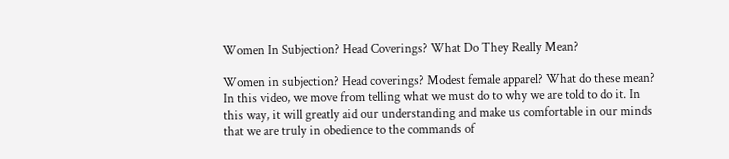Women In Subjection? Head Coverings? What Do They Really Mean?

Women in subjection? Head coverings? Modest female apparel? What do these mean? In this video, we move from telling what we must do to why we are told to do it. In this way, it will greatly aid our understanding and make us comfortable in our minds that we are truly in obedience to the commands of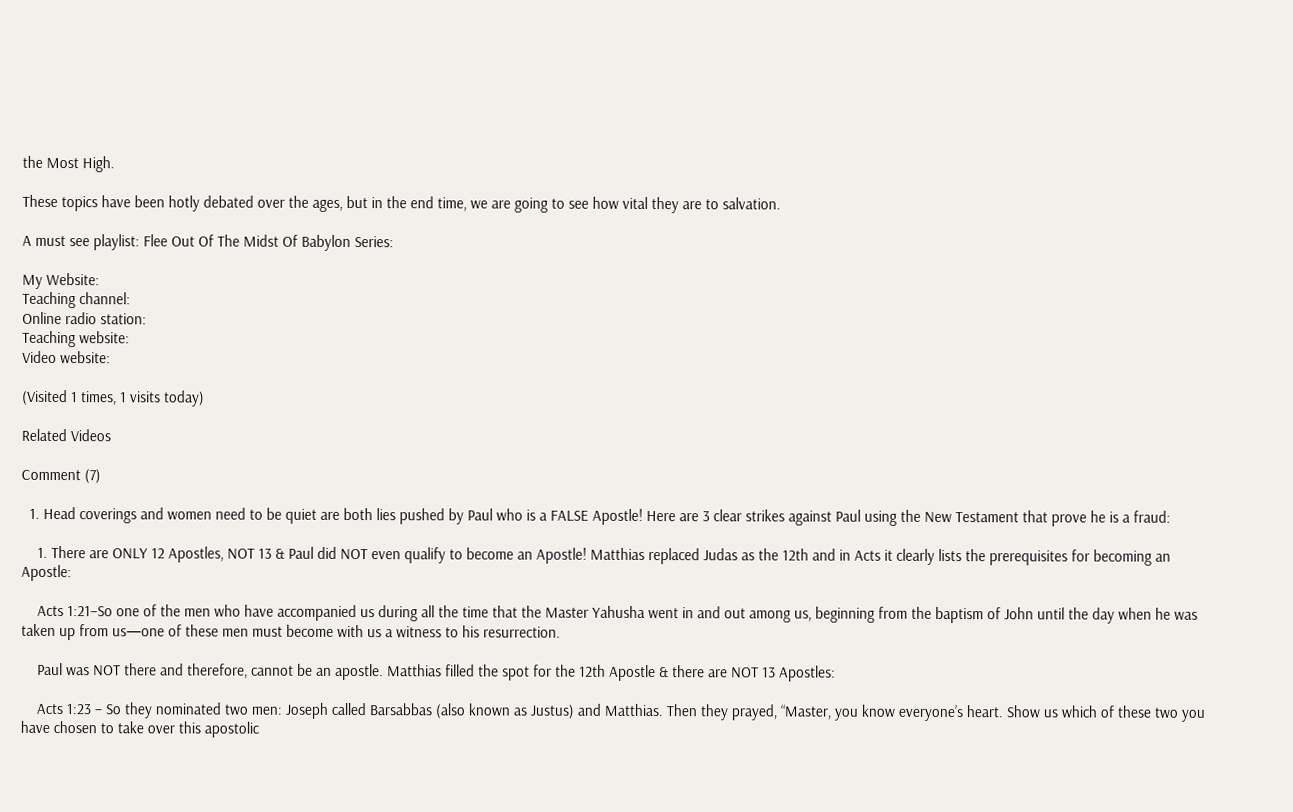the Most High.

These topics have been hotly debated over the ages, but in the end time, we are going to see how vital they are to salvation.

A must see playlist: Flee Out Of The Midst Of Babylon Series:

My Website:
Teaching channel:
Online radio station:
Teaching website:
Video website:

(Visited 1 times, 1 visits today)

Related Videos

Comment (7)

  1. Head coverings and women need to be quiet are both lies pushed by Paul who is a FALSE Apostle! Here are 3 clear strikes against Paul using the New Testament that prove he is a fraud:

    1. There are ONLY 12 Apostles, NOT 13 & Paul did NOT even qualify to become an Apostle! Matthias replaced Judas as the 12th and in Acts it clearly lists the prerequisites for becoming an Apostle:

    Acts 1:21–So one of the men who have accompanied us during all the time that the Master Yahusha went in and out among us, beginning from the baptism of John until the day when he was taken up from us—one of these men must become with us a witness to his resurrection.

    Paul was NOT there and therefore, cannot be an apostle. Matthias filled the spot for the 12th Apostle & there are NOT 13 Apostles:

    Acts 1:23 – So they nominated two men: Joseph called Barsabbas (also known as Justus) and Matthias. Then they prayed, “Master, you know everyone’s heart. Show us which of these two you have chosen to take over this apostolic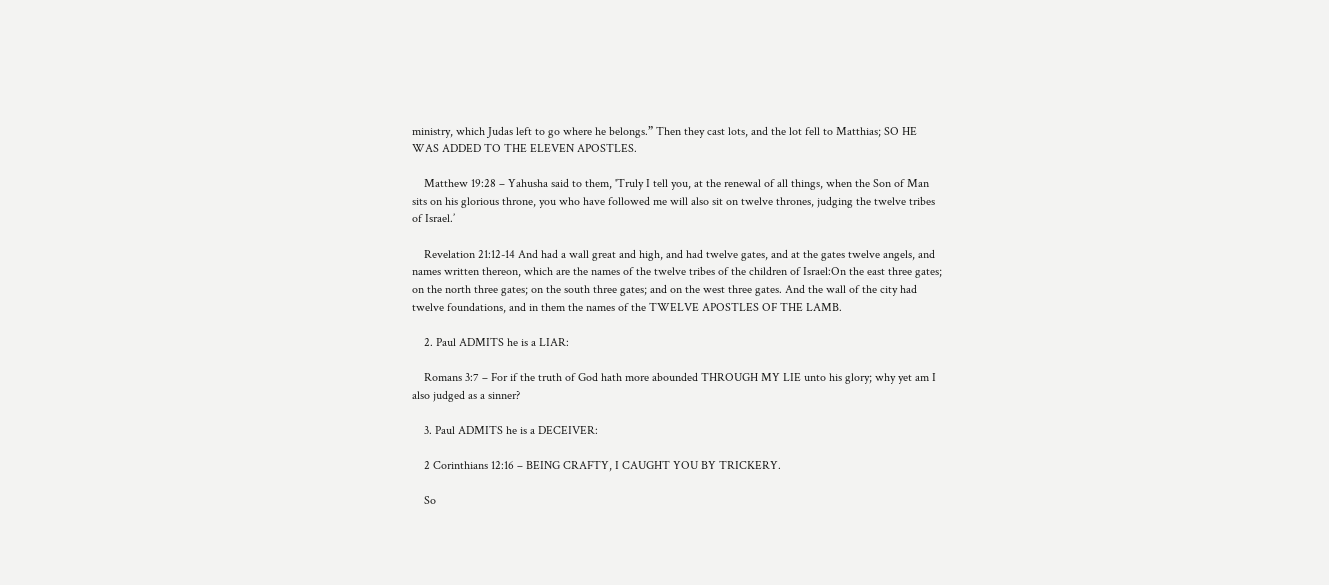ministry, which Judas left to go where he belongs.” Then they cast lots, and the lot fell to Matthias; SO HE WAS ADDED TO THE ELEVEN APOSTLES.

    Matthew 19:28 – Yahusha said to them, 'Truly I tell you, at the renewal of all things, when the Son of Man sits on his glorious throne, you who have followed me will also sit on twelve thrones, judging the twelve tribes of Israel.’

    Revelation 21:12-14 And had a wall great and high, and had twelve gates, and at the gates twelve angels, and names written thereon, which are the names of the twelve tribes of the children of Israel:On the east three gates; on the north three gates; on the south three gates; and on the west three gates. And the wall of the city had twelve foundations, and in them the names of the TWELVE APOSTLES OF THE LAMB.

    2. Paul ADMITS he is a LIAR:

    Romans 3:7 – For if the truth of God hath more abounded THROUGH MY LIE unto his glory; why yet am I also judged as a sinner?

    3. Paul ADMITS he is a DECEIVER:

    2 Corinthians 12:16 – BEING CRAFTY, I CAUGHT YOU BY TRICKERY.

    So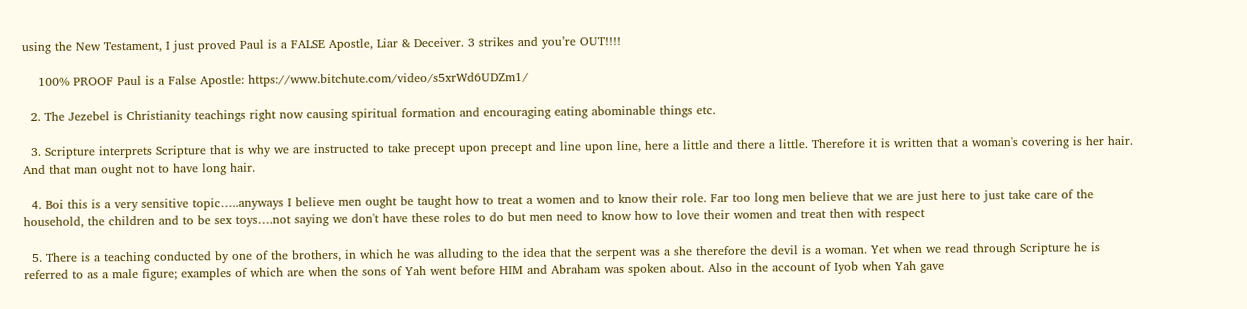using the New Testament, I just proved Paul is a FALSE Apostle, Liar & Deceiver. 3 strikes and you’re OUT!!!!

    100% PROOF Paul is a False Apostle: https://www.bitchute.com/video/s5xrWd6UDZm1/

  2. The Jezebel is Christianity teachings right now causing spiritual formation and encouraging eating abominable things etc.

  3. Scripture interprets Scripture that is why we are instructed to take precept upon precept and line upon line, here a little and there a little. Therefore it is written that a woman's covering is her hair. And that man ought not to have long hair.

  4. Boi this is a very sensitive topic…..anyways I believe men ought be taught how to treat a women and to know their role. Far too long men believe that we are just here to just take care of the household, the children and to be sex toys….not saying we don't have these roles to do but men need to know how to love their women and treat then with respect

  5. There is a teaching conducted by one of the brothers, in which he was alluding to the idea that the serpent was a she therefore the devil is a woman. Yet when we read through Scripture he is referred to as a male figure; examples of which are when the sons of Yah went before HIM and Abraham was spoken about. Also in the account of Iyob when Yah gave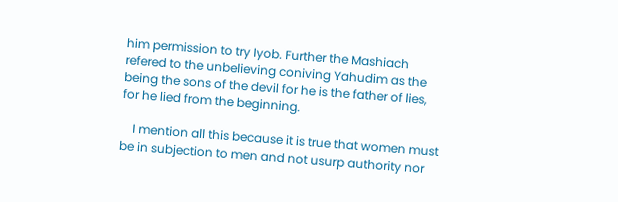him permission to try Iyob. Further the Mashiach refered to the unbelieving coniving Yahudim as the being the sons of the devil for he is the father of lies, for he lied from the beginning.

    I mention all this because it is true that women must be in subjection to men and not usurp authority nor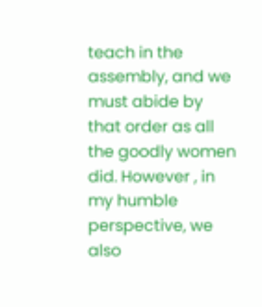teach in the assembly, and we must abide by that order as all the goodly women did. However , in my humble perspective, we also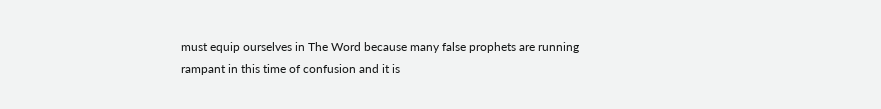must equip ourselves in The Word because many false prophets are running rampant in this time of confusion and it is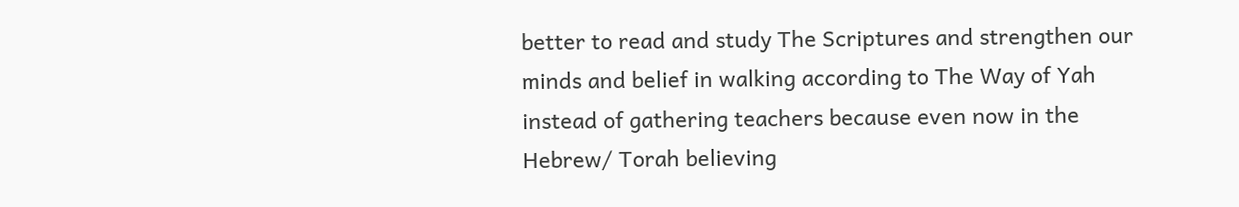better to read and study The Scriptures and strengthen our minds and belief in walking according to The Way of Yah instead of gathering teachers because even now in the Hebrew/ Torah believing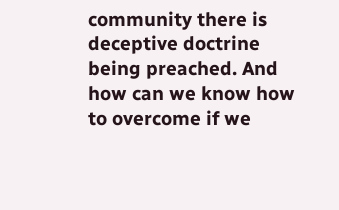community there is deceptive doctrine being preached. And how can we know how to overcome if we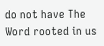do not have The Word rooted in us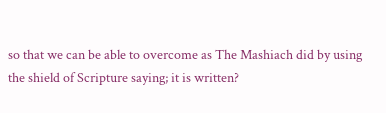so that we can be able to overcome as The Mashiach did by using the shield of Scripture saying; it is written?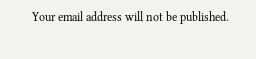Your email address will not be published.